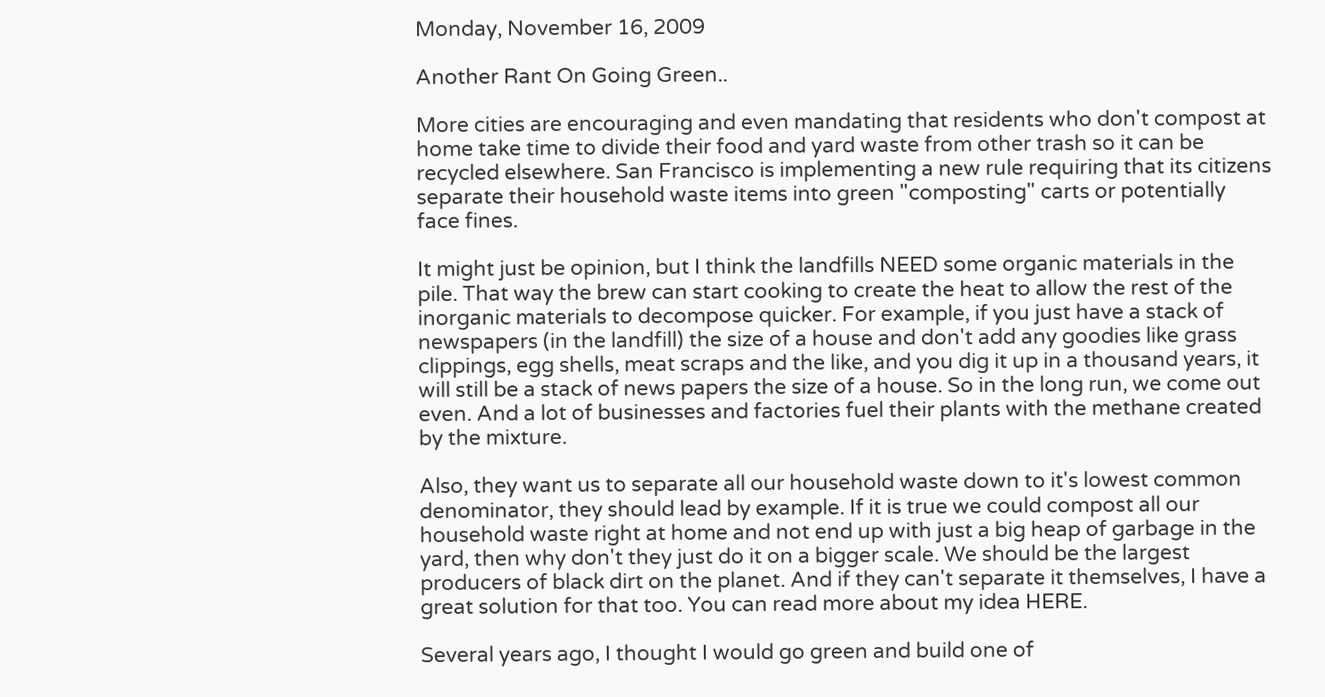Monday, November 16, 2009

Another Rant On Going Green..

More cities are encouraging and even mandating that residents who don't compost at home take time to divide their food and yard waste from other trash so it can be recycled elsewhere. San Francisco is implementing a new rule requiring that its citizens separate their household waste items into green "composting" carts or potentially face fines.

It might just be opinion, but I think the landfills NEED some organic materials in the pile. That way the brew can start cooking to create the heat to allow the rest of the inorganic materials to decompose quicker. For example, if you just have a stack of newspapers (in the landfill) the size of a house and don't add any goodies like grass clippings, egg shells, meat scraps and the like, and you dig it up in a thousand years, it will still be a stack of news papers the size of a house. So in the long run, we come out even. And a lot of businesses and factories fuel their plants with the methane created by the mixture.

Also, they want us to separate all our household waste down to it's lowest common denominator, they should lead by example. If it is true we could compost all our household waste right at home and not end up with just a big heap of garbage in the yard, then why don't they just do it on a bigger scale. We should be the largest producers of black dirt on the planet. And if they can't separate it themselves, I have a great solution for that too. You can read more about my idea HERE.

Several years ago, I thought I would go green and build one of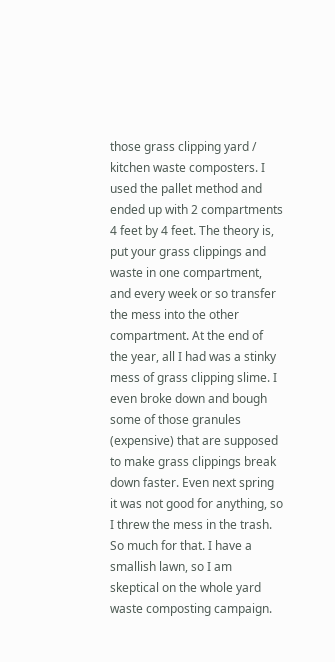those grass clipping yard / kitchen waste composters. I used the pallet method and ended up with 2 compartments 4 feet by 4 feet. The theory is, put your grass clippings and waste in one compartment, and every week or so transfer the mess into the other compartment. At the end of the year, all I had was a stinky mess of grass clipping slime. I even broke down and bough some of those granules (expensive) that are supposed to make grass clippings break down faster. Even next spring it was not good for anything, so I threw the mess in the trash. So much for that. I have a smallish lawn, so I am skeptical on the whole yard waste composting campaign.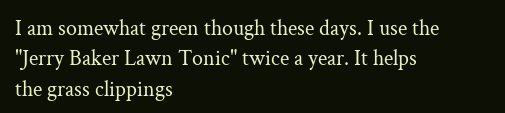I am somewhat green though these days. I use the "Jerry Baker Lawn Tonic" twice a year. It helps the grass clippings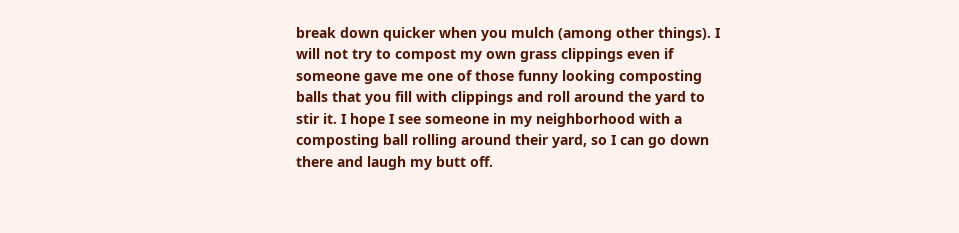break down quicker when you mulch (among other things). I will not try to compost my own grass clippings even if someone gave me one of those funny looking composting balls that you fill with clippings and roll around the yard to stir it. I hope I see someone in my neighborhood with a composting ball rolling around their yard, so I can go down there and laugh my butt off.